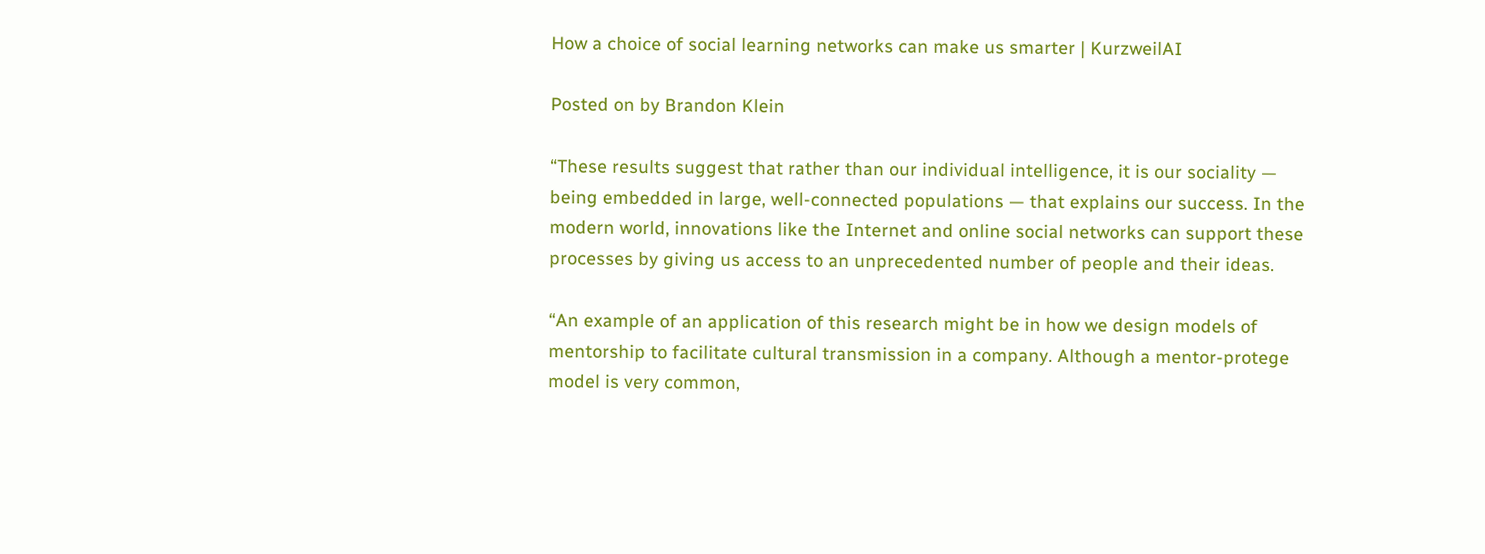How a choice of social learning networks can make us smarter | KurzweilAI

Posted on by Brandon Klein

“These results suggest that rather than our individual intelligence, it is our sociality — being embedded in large, well-connected populations — that explains our success. In the modern world, innovations like the Internet and online social networks can support these processes by giving us access to an unprecedented number of people and their ideas.

“An example of an application of this research might be in how we design models of mentorship to facilitate cultural transmission in a company. Although a mentor-protege model is very common,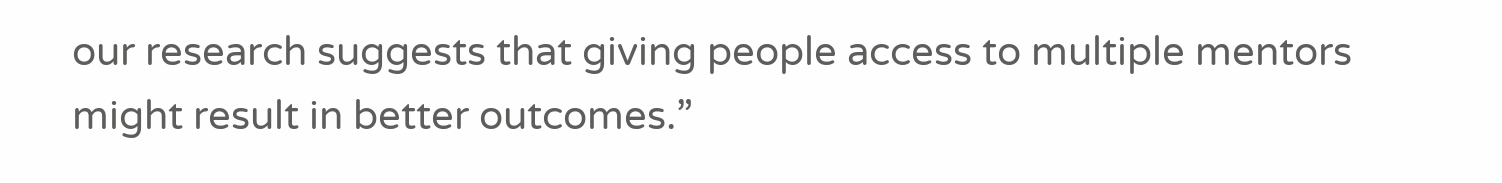our research suggests that giving people access to multiple mentors might result in better outcomes.”